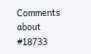Comments about #18733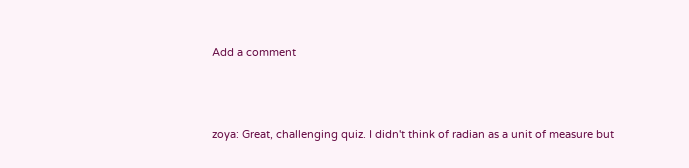Add a comment



zoya: Great, challenging quiz. I didn't think of radian as a unit of measure but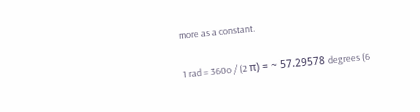more as a constant.

1 rad = 360o / (2 π) = ~ 57.29578 degrees (6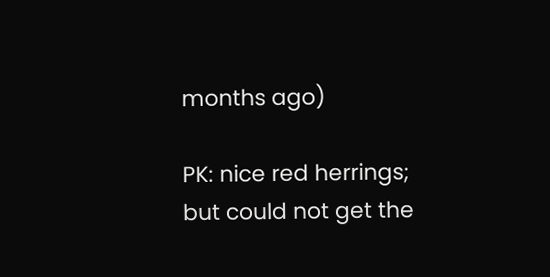months ago)

PK: nice red herrings; but could not get the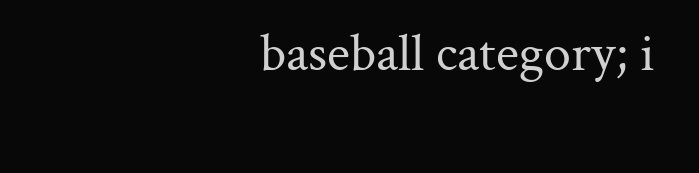baseball category; i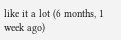like it a lot (6 months, 1 week ago)